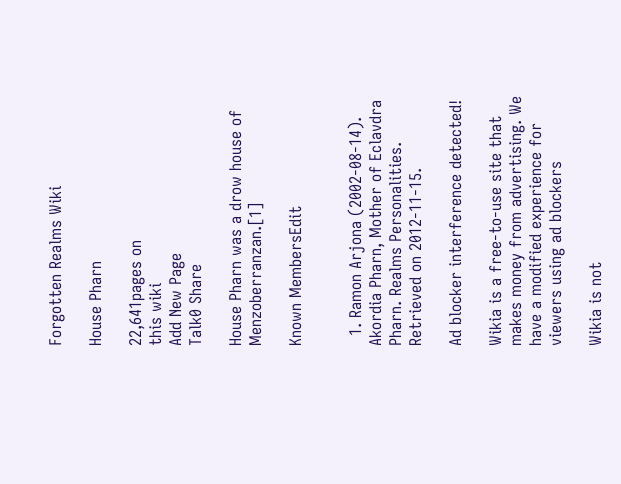Forgotten Realms Wiki

House Pharn

22,641pages on
this wiki
Add New Page
Talk0 Share

House Pharn was a drow house of Menzoberranzan.[1]

Known MembersEdit


  1. Ramon Arjona (2002-08-14). Akordia Pharn, Mother of Eclavdra Pharn. Realms Personalities. Retrieved on 2012-11-15.

Ad blocker interference detected!

Wikia is a free-to-use site that makes money from advertising. We have a modified experience for viewers using ad blockers

Wikia is not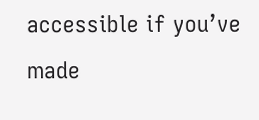accessible if you’ve made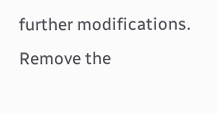further modifications. Remove the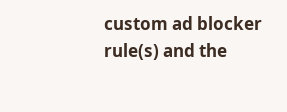custom ad blocker rule(s) and the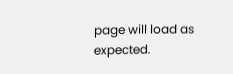page will load as expected.